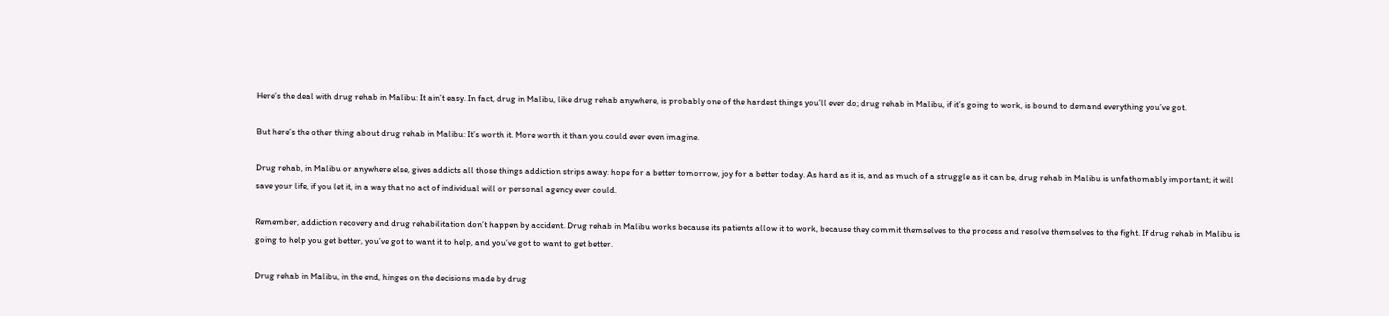Here’s the deal with drug rehab in Malibu: It ain’t easy. In fact, drug in Malibu, like drug rehab anywhere, is probably one of the hardest things you’ll ever do; drug rehab in Malibu, if it’s going to work, is bound to demand everything you’ve got.

But here’s the other thing about drug rehab in Malibu: It’s worth it. More worth it than you could ever even imagine.

Drug rehab, in Malibu or anywhere else, gives addicts all those things addiction strips away: hope for a better tomorrow, joy for a better today. As hard as it is, and as much of a struggle as it can be, drug rehab in Malibu is unfathomably important; it will save your life, if you let it, in a way that no act of individual will or personal agency ever could.

Remember, addiction recovery and drug rehabilitation don’t happen by accident. Drug rehab in Malibu works because its patients allow it to work, because they commit themselves to the process and resolve themselves to the fight. If drug rehab in Malibu is going to help you get better, you’ve got to want it to help, and you’ve got to want to get better.

Drug rehab in Malibu, in the end, hinges on the decisions made by drug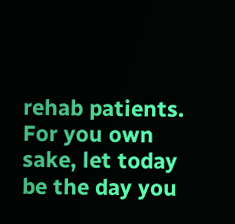rehab patients. For you own sake, let today be the day you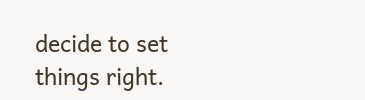decide to set things right.